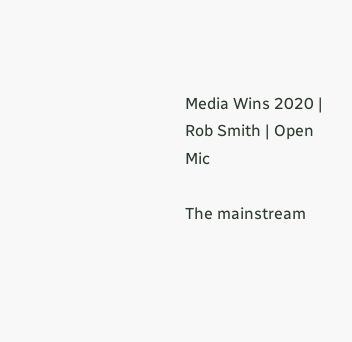Media Wins 2020 | Rob Smith | Open Mic

The mainstream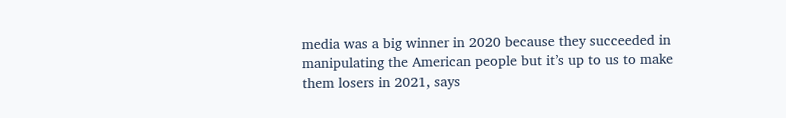media was a big winner in 2020 because they succeeded in manipulating the American people but it’s up to us to make them losers in 2021, says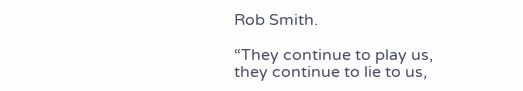Rob Smith.

“They continue to play us, they continue to lie to us,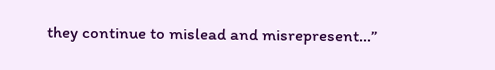they continue to mislead and misrepresent…”